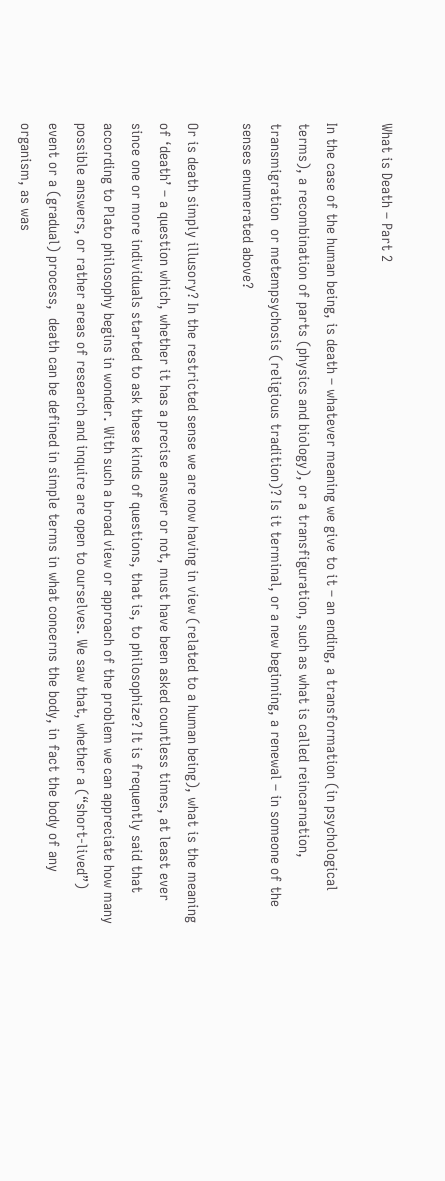What is Death – Part 2

In the case of the human being, is death – whatever meaning we give to it – an ending, a transformation (in psychological terms), a recombination of parts (physics and biology), or a transfiguration, such as what is called reincarnation, transmigration  or metempsychosis (religious tradition)? Is it terminal, or a new beginning, a renewal – in someone of the senses enumerated above?

Or is death simply illusory? In the restricted sense we are now having in view (related to a human being), what is the meaning of ‘death’ – a question which, whether it has a precise answer or not, must have been asked countless times, at least ever since one or more individuals started to ask these kinds of questions, that is, to philosophize? It is frequently said that according to Plato philosophy begins in wonder. With such a broad view or approach of the problem we can appreciate how many possible answers, or rather areas of research and inquire are open to ourselves. We saw that, whether a (“short-lived”) event or a (gradual) process,  death can be defined in simple terms in what concerns the body, in fact the body of any organism, as was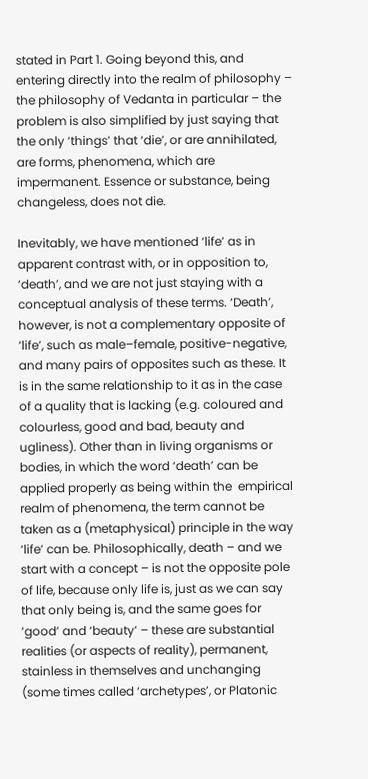stated in Part 1. Going beyond this, and entering directly into the realm of philosophy – the philosophy of Vedanta in particular – the problem is also simplified by just saying that the only ‘things’ that ‘die’, or are annihilated, are forms, phenomena, which are impermanent. Essence or substance, being changeless, does not die.

Inevitably, we have mentioned ‘life’ as in apparent contrast with, or in opposition to, ‘death’, and we are not just staying with a conceptual analysis of these terms. ‘Death’, however, is not a complementary opposite of ‘life’, such as male–female, positive-negative, and many pairs of opposites such as these. It is in the same relationship to it as in the case of a quality that is lacking (e.g. coloured and colourless, good and bad, beauty and ugliness). Other than in living organisms or bodies, in which the word ‘death’ can be applied properly as being within the  empirical realm of phenomena, the term cannot be taken as a (metaphysical) principle in the way ‘life’ can be. Philosophically, death – and we start with a concept – is not the opposite pole of life, because only life is, just as we can say that only being is, and the same goes for ‘good’ and ‘beauty’ – these are substantial realities (or aspects of reality), permanent, stainless in themselves and unchanging (some times called ‘archetypes’, or Platonic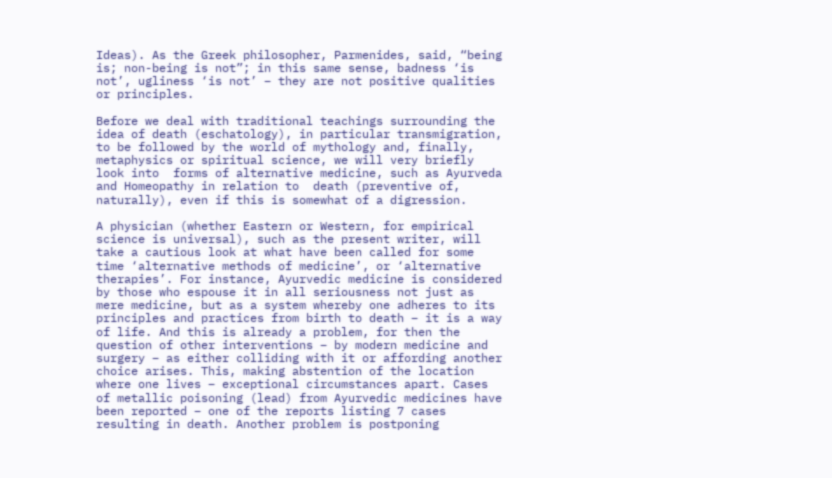Ideas). As the Greek philosopher, Parmenides, said, “being is; non-being is not”; in this same sense, badness ‘is not’, ugliness ‘is not’ – they are not positive qualities or principles.

Before we deal with traditional teachings surrounding the idea of death (eschatology), in particular transmigration, to be followed by the world of mythology and, finally, metaphysics or spiritual science, we will very briefly look into  forms of alternative medicine, such as Ayurveda and Homeopathy in relation to  death (preventive of, naturally), even if this is somewhat of a digression.

A physician (whether Eastern or Western, for empirical science is universal), such as the present writer, will take a cautious look at what have been called for some time ‘alternative methods of medicine’, or ‘alternative therapies’. For instance, Ayurvedic medicine is considered by those who espouse it in all seriousness not just as mere medicine, but as a system whereby one adheres to its principles and practices from birth to death – it is a way of life. And this is already a problem, for then the question of other interventions – by modern medicine and surgery – as either colliding with it or affording another choice arises. This, making abstention of the location where one lives – exceptional circumstances apart. Cases of metallic poisoning (lead) from Ayurvedic medicines have been reported – one of the reports listing 7 cases resulting in death. Another problem is postponing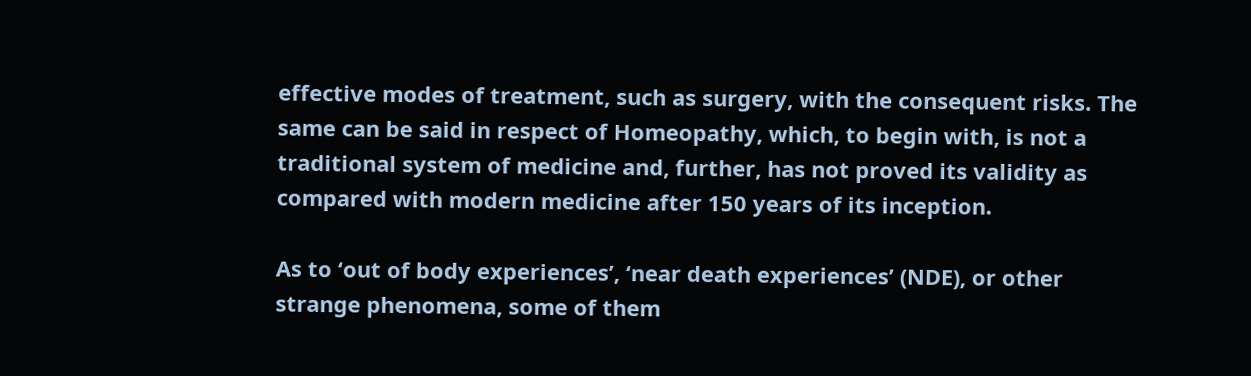effective modes of treatment, such as surgery, with the consequent risks. The same can be said in respect of Homeopathy, which, to begin with, is not a traditional system of medicine and, further, has not proved its validity as compared with modern medicine after 150 years of its inception.

As to ‘out of body experiences’, ‘near death experiences’ (NDE), or other strange phenomena, some of them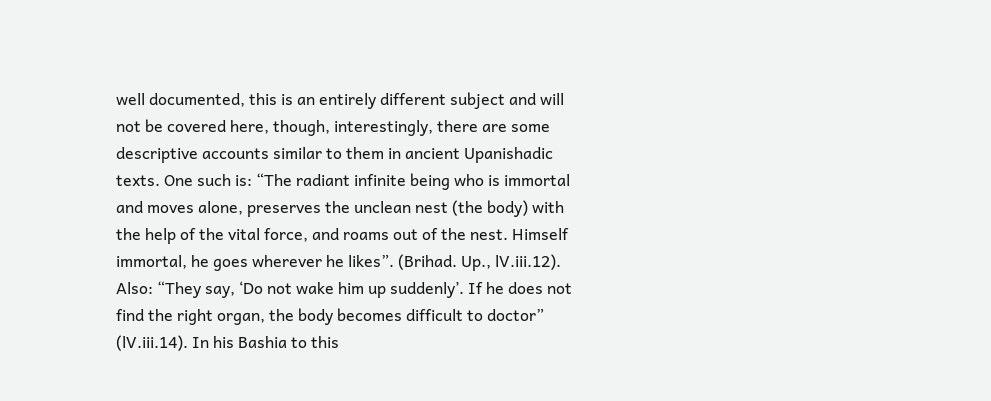well documented, this is an entirely different subject and will not be covered here, though, interestingly, there are some descriptive accounts similar to them in ancient Upanishadic texts. One such is: “The radiant infinite being who is immortal and moves alone, preserves the unclean nest (the body) with the help of the vital force, and roams out of the nest. Himself immortal, he goes wherever he likes”. (Brihad. Up., lV.iii.12). Also: “They say, ‘Do not wake him up suddenly’. If he does not find the right organ, the body becomes difficult to doctor” (lV.iii.14). In his Bashia to this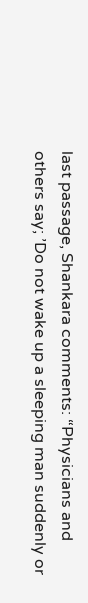last passage, Shankara comments: “Physicians and others say; ’Do not wake up a sleeping man suddenly or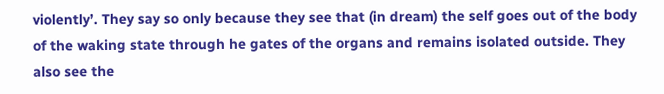violently’. They say so only because they see that (in dream) the self goes out of the body of the waking state through he gates of the organs and remains isolated outside. They also see the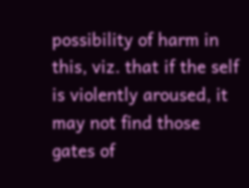possibility of harm in this, viz. that if the self is violently aroused, it may not find those gates of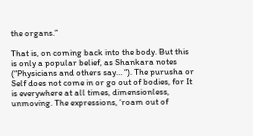the organs.”

That is, on coming back into the body. But this is only a popular belief, as Shankara notes (“Physicians and others say… “). The purusha or Self does not come in or go out of bodies, for It is everywhere at all times, dimensionless, unmoving. The expressions, ‘roam out of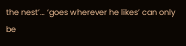the nest’… ‘goes wherever he likes’ can only be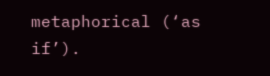metaphorical (‘as if’).